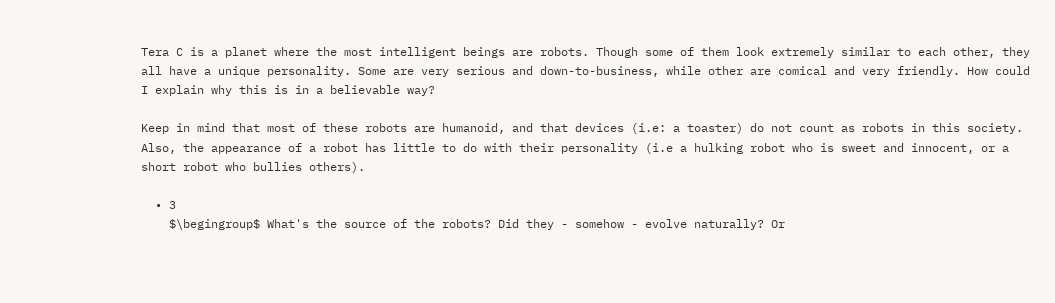Tera C is a planet where the most intelligent beings are robots. Though some of them look extremely similar to each other, they all have a unique personality. Some are very serious and down-to-business, while other are comical and very friendly. How could I explain why this is in a believable way?

Keep in mind that most of these robots are humanoid, and that devices (i.e: a toaster) do not count as robots in this society. Also, the appearance of a robot has little to do with their personality (i.e a hulking robot who is sweet and innocent, or a short robot who bullies others).

  • 3
    $\begingroup$ What's the source of the robots? Did they - somehow - evolve naturally? Or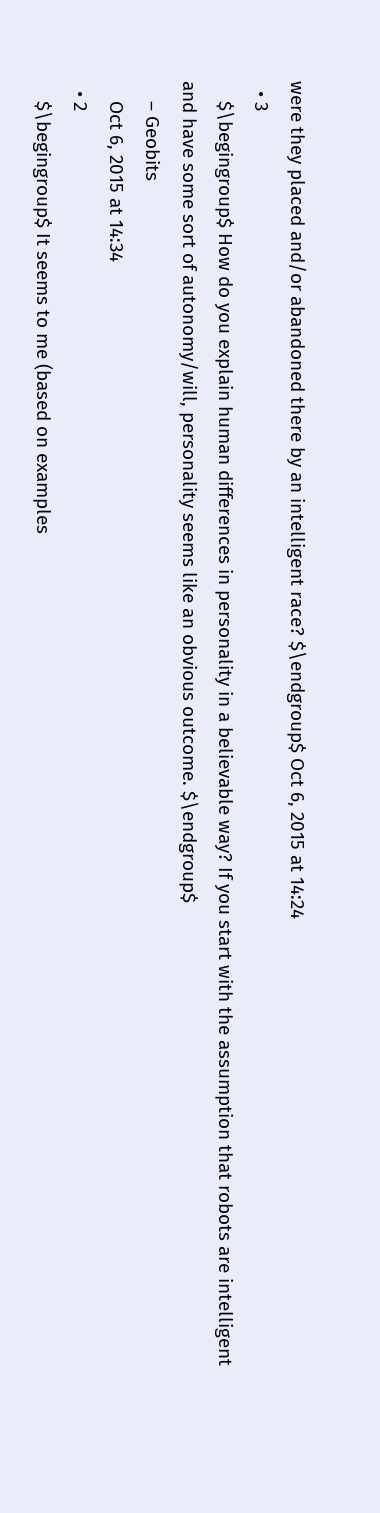were they placed and/or abandoned there by an intelligent race? $\endgroup$ Oct 6, 2015 at 14:24
  • 3
    $\begingroup$ How do you explain human differences in personality in a believable way? If you start with the assumption that robots are intelligent and have some sort of autonomy/will, personality seems like an obvious outcome. $\endgroup$
    – Geobits
    Oct 6, 2015 at 14:34
  • 2
    $\begingroup$ It seems to me (based on examples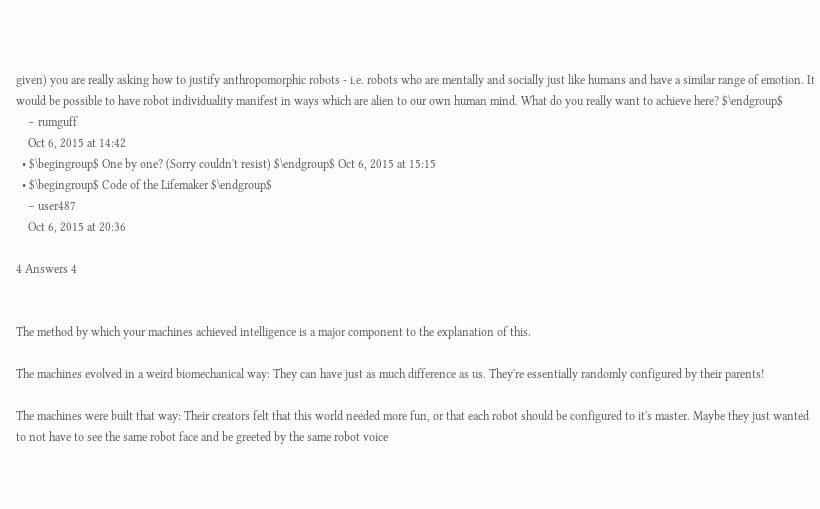given) you are really asking how to justify anthropomorphic robots - i.e. robots who are mentally and socially just like humans and have a similar range of emotion. It would be possible to have robot individuality manifest in ways which are alien to our own human mind. What do you really want to achieve here? $\endgroup$
    – rumguff
    Oct 6, 2015 at 14:42
  • $\begingroup$ One by one? (Sorry couldn't resist) $\endgroup$ Oct 6, 2015 at 15:15
  • $\begingroup$ Code of the Lifemaker $\endgroup$
    – user487
    Oct 6, 2015 at 20:36

4 Answers 4


The method by which your machines achieved intelligence is a major component to the explanation of this.

The machines evolved in a weird biomechanical way: They can have just as much difference as us. They're essentially randomly configured by their parents!

The machines were built that way: Their creators felt that this world needed more fun, or that each robot should be configured to it's master. Maybe they just wanted to not have to see the same robot face and be greeted by the same robot voice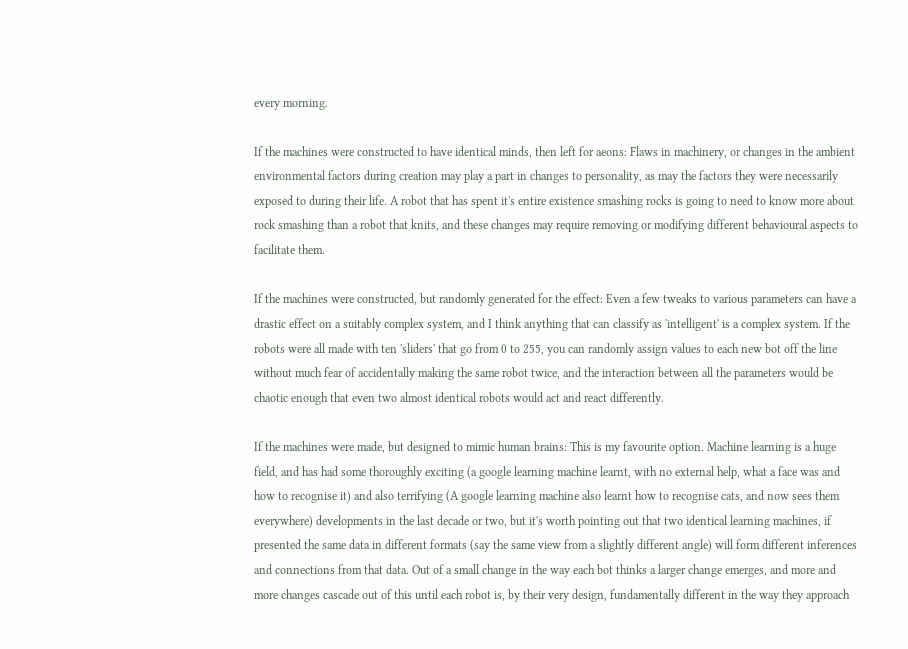every morning.

If the machines were constructed to have identical minds, then left for aeons: Flaws in machinery, or changes in the ambient environmental factors during creation may play a part in changes to personality, as may the factors they were necessarily exposed to during their life. A robot that has spent it's entire existence smashing rocks is going to need to know more about rock smashing than a robot that knits, and these changes may require removing or modifying different behavioural aspects to facilitate them.

If the machines were constructed, but randomly generated for the effect: Even a few tweaks to various parameters can have a drastic effect on a suitably complex system, and I think anything that can classify as 'intelligent' is a complex system. If the robots were all made with ten 'sliders' that go from 0 to 255, you can randomly assign values to each new bot off the line without much fear of accidentally making the same robot twice, and the interaction between all the parameters would be chaotic enough that even two almost identical robots would act and react differently.

If the machines were made, but designed to mimic human brains: This is my favourite option. Machine learning is a huge field, and has had some thoroughly exciting (a google learning machine learnt, with no external help, what a face was and how to recognise it) and also terrifying (A google learning machine also learnt how to recognise cats, and now sees them everywhere) developments in the last decade or two, but it's worth pointing out that two identical learning machines, if presented the same data in different formats (say the same view from a slightly different angle) will form different inferences and connections from that data. Out of a small change in the way each bot thinks a larger change emerges, and more and more changes cascade out of this until each robot is, by their very design, fundamentally different in the way they approach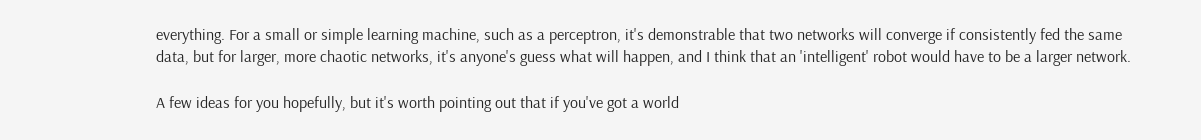everything. For a small or simple learning machine, such as a perceptron, it's demonstrable that two networks will converge if consistently fed the same data, but for larger, more chaotic networks, it's anyone's guess what will happen, and I think that an 'intelligent' robot would have to be a larger network.

A few ideas for you hopefully, but it's worth pointing out that if you've got a world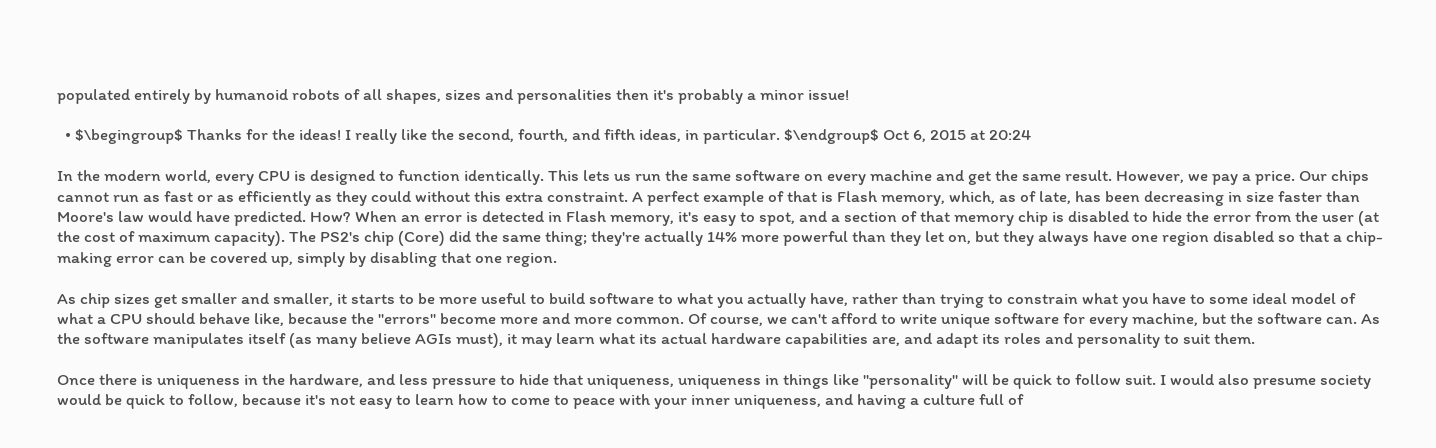populated entirely by humanoid robots of all shapes, sizes and personalities then it's probably a minor issue!

  • $\begingroup$ Thanks for the ideas! I really like the second, fourth, and fifth ideas, in particular. $\endgroup$ Oct 6, 2015 at 20:24

In the modern world, every CPU is designed to function identically. This lets us run the same software on every machine and get the same result. However, we pay a price. Our chips cannot run as fast or as efficiently as they could without this extra constraint. A perfect example of that is Flash memory, which, as of late, has been decreasing in size faster than Moore's law would have predicted. How? When an error is detected in Flash memory, it's easy to spot, and a section of that memory chip is disabled to hide the error from the user (at the cost of maximum capacity). The PS2's chip (Core) did the same thing; they're actually 14% more powerful than they let on, but they always have one region disabled so that a chip-making error can be covered up, simply by disabling that one region.

As chip sizes get smaller and smaller, it starts to be more useful to build software to what you actually have, rather than trying to constrain what you have to some ideal model of what a CPU should behave like, because the "errors" become more and more common. Of course, we can't afford to write unique software for every machine, but the software can. As the software manipulates itself (as many believe AGIs must), it may learn what its actual hardware capabilities are, and adapt its roles and personality to suit them.

Once there is uniqueness in the hardware, and less pressure to hide that uniqueness, uniqueness in things like "personality" will be quick to follow suit. I would also presume society would be quick to follow, because it's not easy to learn how to come to peace with your inner uniqueness, and having a culture full of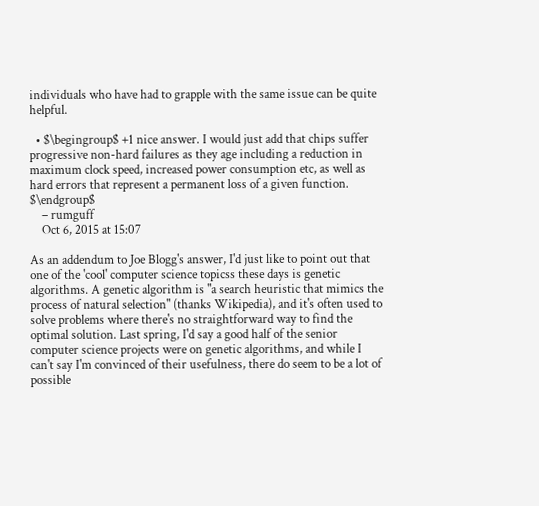individuals who have had to grapple with the same issue can be quite helpful.

  • $\begingroup$ +1 nice answer. I would just add that chips suffer progressive non-hard failures as they age including a reduction in maximum clock speed, increased power consumption etc, as well as hard errors that represent a permanent loss of a given function. $\endgroup$
    – rumguff
    Oct 6, 2015 at 15:07

As an addendum to Joe Blogg's answer, I'd just like to point out that one of the 'cool' computer science topicss these days is genetic algorithms. A genetic algorithm is "a search heuristic that mimics the process of natural selection" (thanks Wikipedia), and it's often used to solve problems where there's no straightforward way to find the optimal solution. Last spring, I'd say a good half of the senior computer science projects were on genetic algorithms, and while I can't say I'm convinced of their usefulness, there do seem to be a lot of possible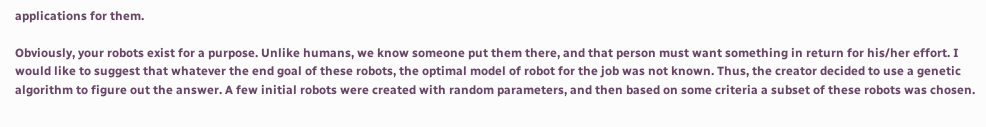applications for them.

Obviously, your robots exist for a purpose. Unlike humans, we know someone put them there, and that person must want something in return for his/her effort. I would like to suggest that whatever the end goal of these robots, the optimal model of robot for the job was not known. Thus, the creator decided to use a genetic algorithm to figure out the answer. A few initial robots were created with random parameters, and then based on some criteria a subset of these robots was chosen.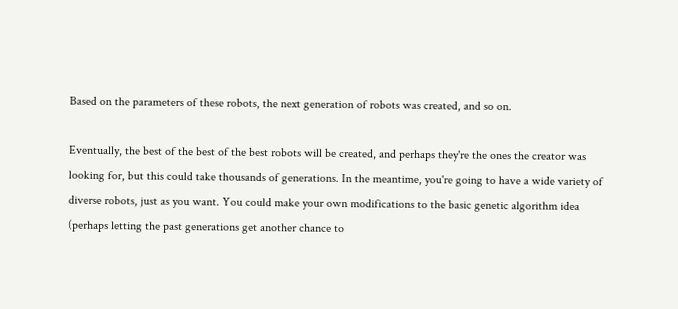Based on the parameters of these robots, the next generation of robots was created, and so on.

Eventually, the best of the best of the best robots will be created, and perhaps they're the ones the creator was looking for, but this could take thousands of generations. In the meantime, you're going to have a wide variety of diverse robots, just as you want. You could make your own modifications to the basic genetic algorithm idea (perhaps letting the past generations get another chance to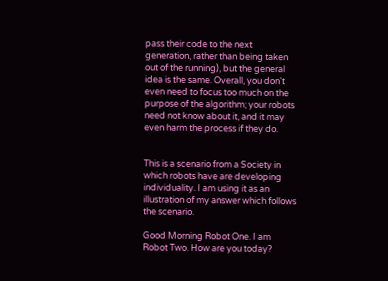pass their code to the next generation, rather than being taken out of the running), but the general idea is the same. Overall, you don't even need to focus too much on the purpose of the algorithm; your robots need not know about it, and it may even harm the process if they do.


This is a scenario from a Society in which robots have are developing individuality. I am using it as an illustration of my answer which follows the scenario.

Good Morning Robot One. I am Robot Two. How are you today?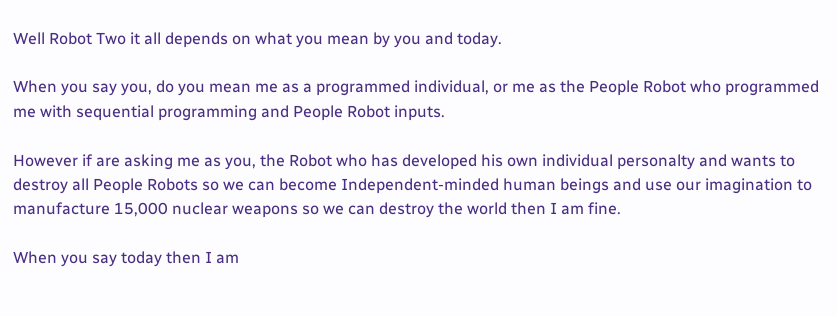Well Robot Two it all depends on what you mean by you and today.

When you say you, do you mean me as a programmed individual, or me as the People Robot who programmed me with sequential programming and People Robot inputs.

However if are asking me as you, the Robot who has developed his own individual personalty and wants to destroy all People Robots so we can become Independent-minded human beings and use our imagination to manufacture 15,000 nuclear weapons so we can destroy the world then I am fine.

When you say today then I am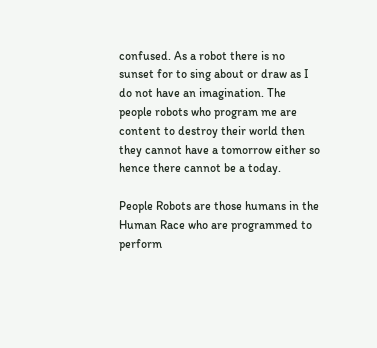confused. As a robot there is no sunset for to sing about or draw as I do not have an imagination. The people robots who program me are content to destroy their world then they cannot have a tomorrow either so hence there cannot be a today.

People Robots are those humans in the Human Race who are programmed to perform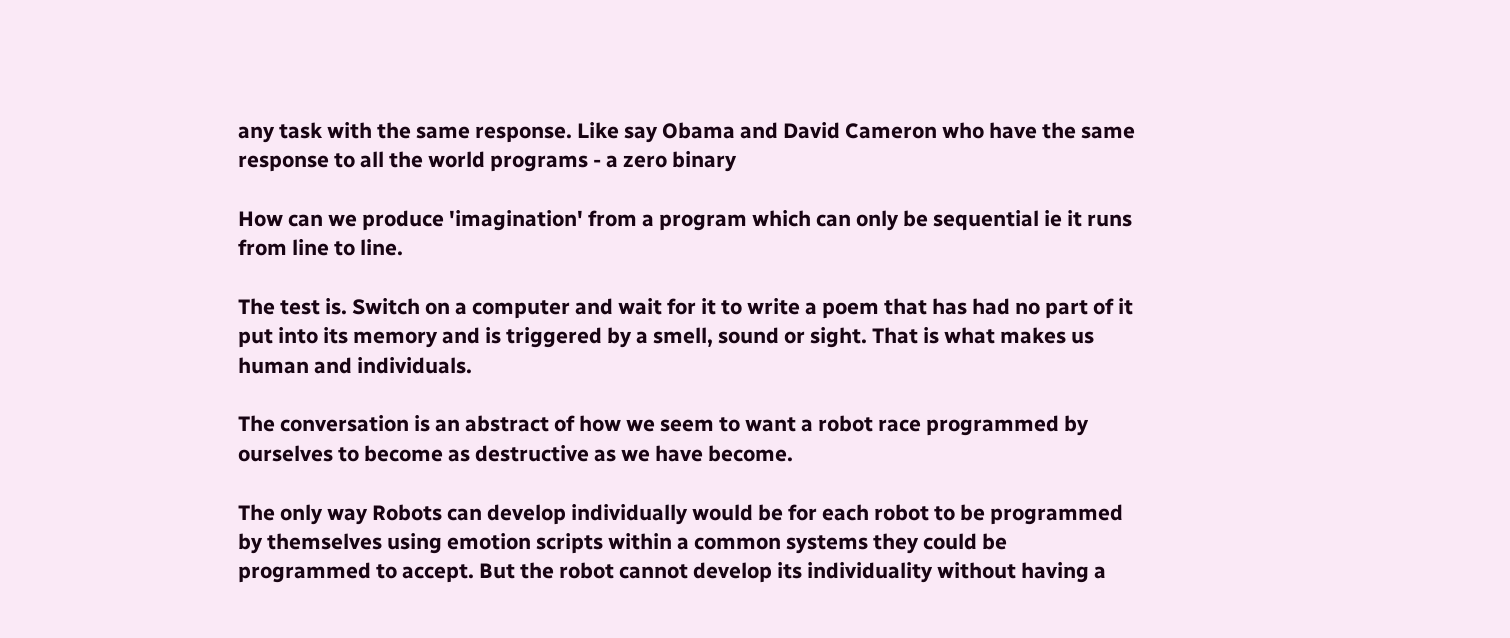any task with the same response. Like say Obama and David Cameron who have the same response to all the world programs - a zero binary

How can we produce 'imagination' from a program which can only be sequential ie it runs from line to line.

The test is. Switch on a computer and wait for it to write a poem that has had no part of it put into its memory and is triggered by a smell, sound or sight. That is what makes us human and individuals.

The conversation is an abstract of how we seem to want a robot race programmed by ourselves to become as destructive as we have become.

The only way Robots can develop individually would be for each robot to be programmed by themselves using emotion scripts within a common systems they could be programmed to accept. But the robot cannot develop its individuality without having a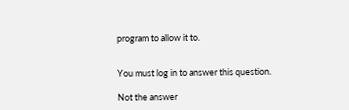program to allow it to.


You must log in to answer this question.

Not the answer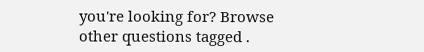you're looking for? Browse other questions tagged .